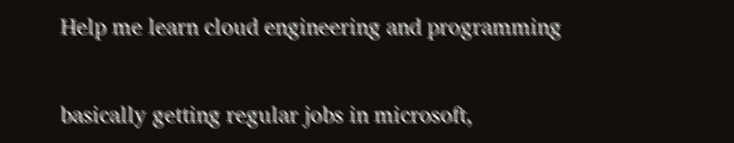Help me learn cloud engineering and programming

basically getting regular jobs in microsoft,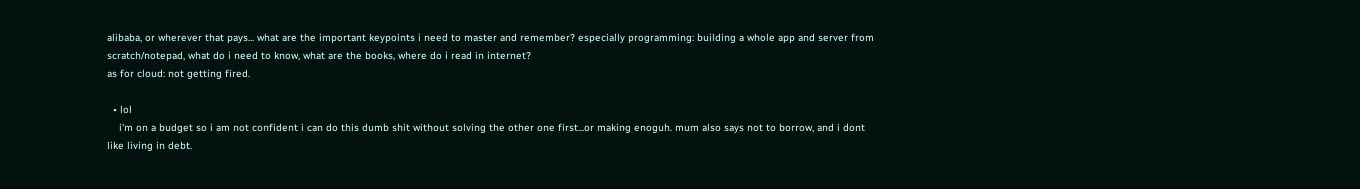alibaba, or wherever that pays... what are the important keypoints i need to master and remember? especially programming: building a whole app and server from scratch/notepad, what do i need to know, what are the books, where do i read in internet?
as for cloud: not getting fired.

  • lol
    i'm on a budget so i am not confident i can do this dumb shit without solving the other one first...or making enoguh. mum also says not to borrow, and i dont like living in debt.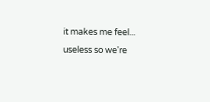it makes me feel... useless so we're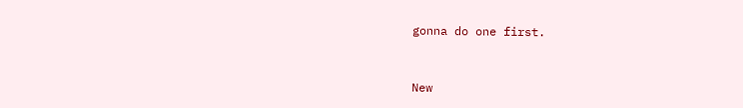gonna do one first.


New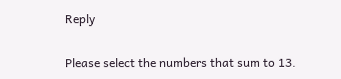Reply

Please select the numbers that sum to 13.